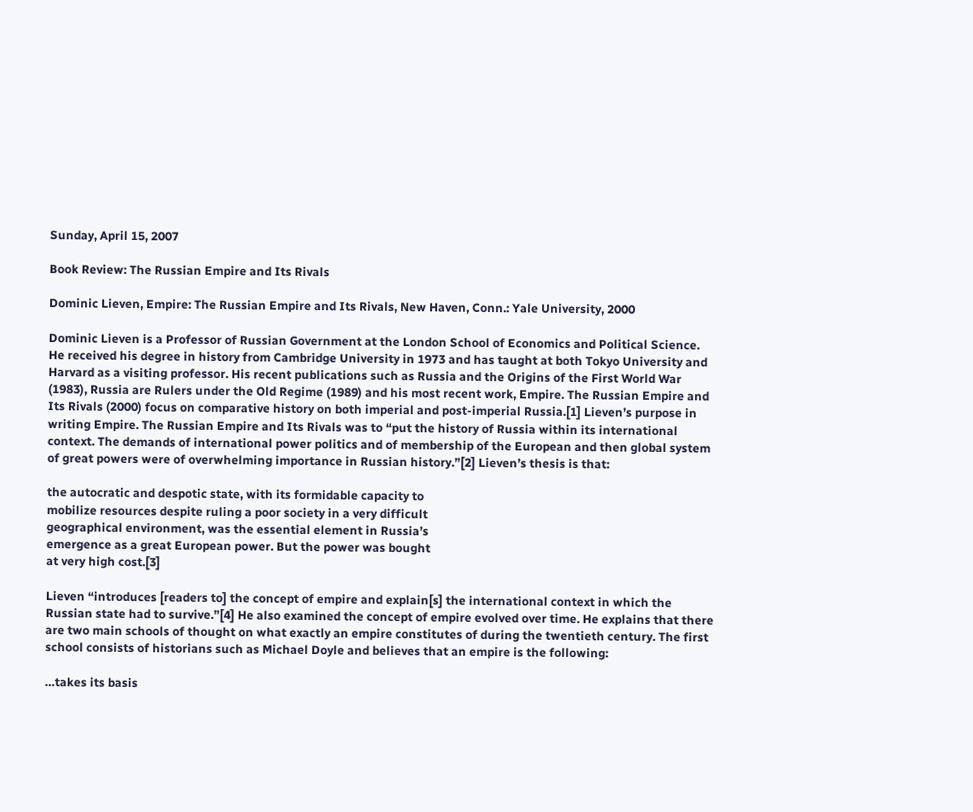Sunday, April 15, 2007

Book Review: The Russian Empire and Its Rivals

Dominic Lieven, Empire: The Russian Empire and Its Rivals, New Haven, Conn.: Yale University, 2000

Dominic Lieven is a Professor of Russian Government at the London School of Economics and Political Science. He received his degree in history from Cambridge University in 1973 and has taught at both Tokyo University and Harvard as a visiting professor. His recent publications such as Russia and the Origins of the First World War (1983), Russia are Rulers under the Old Regime (1989) and his most recent work, Empire. The Russian Empire and Its Rivals (2000) focus on comparative history on both imperial and post-imperial Russia.[1] Lieven’s purpose in writing Empire. The Russian Empire and Its Rivals was to “put the history of Russia within its international context. The demands of international power politics and of membership of the European and then global system of great powers were of overwhelming importance in Russian history.”[2] Lieven’s thesis is that:

the autocratic and despotic state, with its formidable capacity to
mobilize resources despite ruling a poor society in a very difficult
geographical environment, was the essential element in Russia’s
emergence as a great European power. But the power was bought
at very high cost.[3]

Lieven “introduces [readers to] the concept of empire and explain[s] the international context in which the Russian state had to survive.”[4] He also examined the concept of empire evolved over time. He explains that there are two main schools of thought on what exactly an empire constitutes of during the twentieth century. The first school consists of historians such as Michael Doyle and believes that an empire is the following:

…takes its basis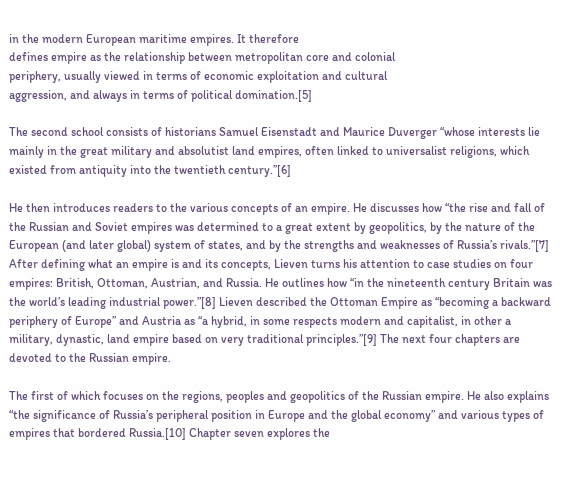in the modern European maritime empires. It therefore
defines empire as the relationship between metropolitan core and colonial
periphery, usually viewed in terms of economic exploitation and cultural
aggression, and always in terms of political domination.[5]

The second school consists of historians Samuel Eisenstadt and Maurice Duverger “whose interests lie mainly in the great military and absolutist land empires, often linked to universalist religions, which existed from antiquity into the twentieth century.”[6]

He then introduces readers to the various concepts of an empire. He discusses how “the rise and fall of the Russian and Soviet empires was determined to a great extent by geopolitics, by the nature of the European (and later global) system of states, and by the strengths and weaknesses of Russia’s rivals.”[7] After defining what an empire is and its concepts, Lieven turns his attention to case studies on four empires: British, Ottoman, Austrian, and Russia. He outlines how “in the nineteenth century Britain was the world’s leading industrial power.”[8] Lieven described the Ottoman Empire as “becoming a backward periphery of Europe” and Austria as “a hybrid, in some respects modern and capitalist, in other a military, dynastic, land empire based on very traditional principles.”[9] The next four chapters are devoted to the Russian empire.

The first of which focuses on the regions, peoples and geopolitics of the Russian empire. He also explains “the significance of Russia’s peripheral position in Europe and the global economy” and various types of empires that bordered Russia.[10] Chapter seven explores the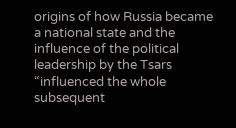origins of how Russia became a national state and the influence of the political leadership by the Tsars “influenced the whole subsequent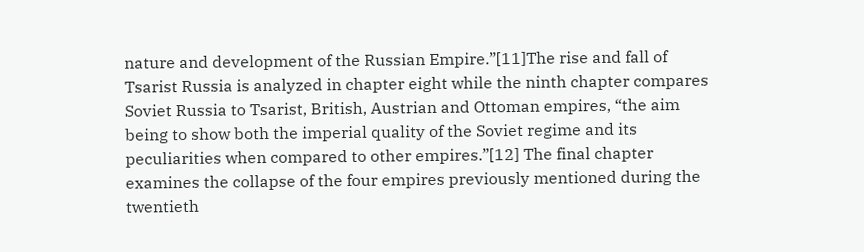nature and development of the Russian Empire.”[11]The rise and fall of Tsarist Russia is analyzed in chapter eight while the ninth chapter compares Soviet Russia to Tsarist, British, Austrian and Ottoman empires, “the aim being to show both the imperial quality of the Soviet regime and its peculiarities when compared to other empires.”[12] The final chapter examines the collapse of the four empires previously mentioned during the twentieth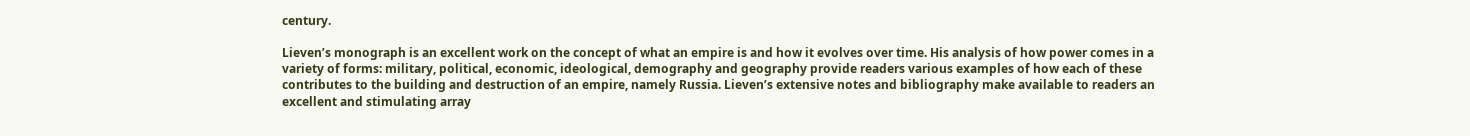century.

Lieven’s monograph is an excellent work on the concept of what an empire is and how it evolves over time. His analysis of how power comes in a variety of forms: military, political, economic, ideological, demography and geography provide readers various examples of how each of these contributes to the building and destruction of an empire, namely Russia. Lieven’s extensive notes and bibliography make available to readers an excellent and stimulating array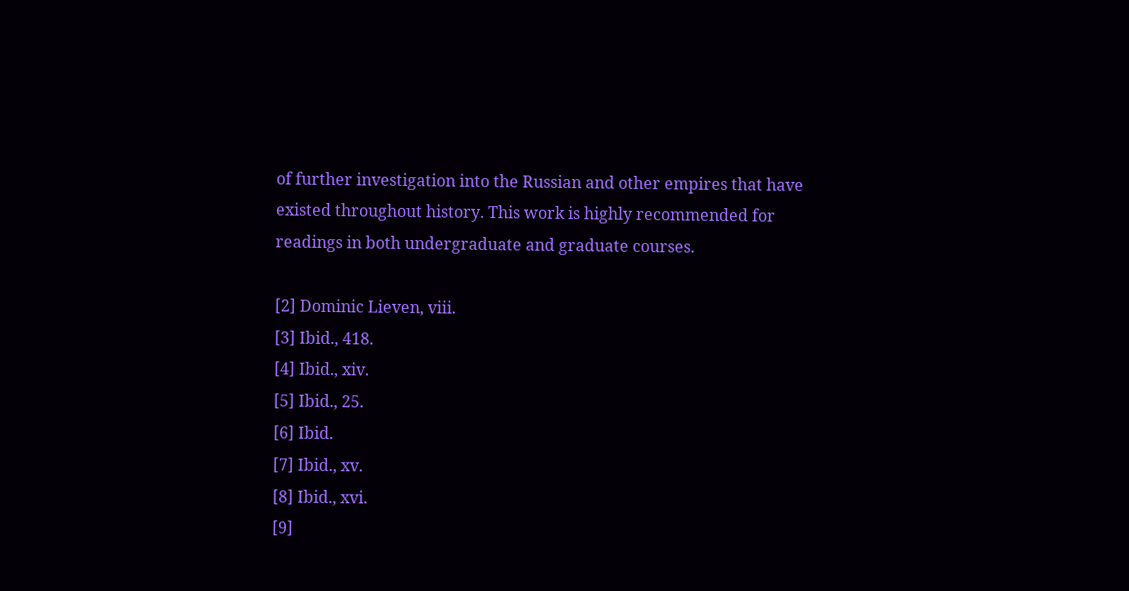of further investigation into the Russian and other empires that have existed throughout history. This work is highly recommended for readings in both undergraduate and graduate courses.

[2] Dominic Lieven, viii.
[3] Ibid., 418.
[4] Ibid., xiv.
[5] Ibid., 25.
[6] Ibid.
[7] Ibid., xv.
[8] Ibid., xvi.
[9]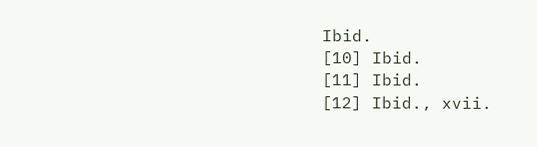Ibid.
[10] Ibid.
[11] Ibid.
[12] Ibid., xvii.